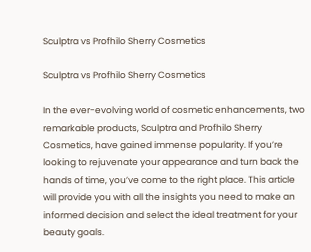Sculptra vs Profhilo Sherry Cosmetics

Sculptra vs Profhilo Sherry Cosmetics

In the ever-evolving world of cosmetic enhancements, two remarkable products, Sculptra and Profhilo Sherry Cosmetics, have gained immense popularity. If you’re looking to rejuvenate your appearance and turn back the hands of time, you’ve come to the right place. This article will provide you with all the insights you need to make an informed decision and select the ideal treatment for your beauty goals.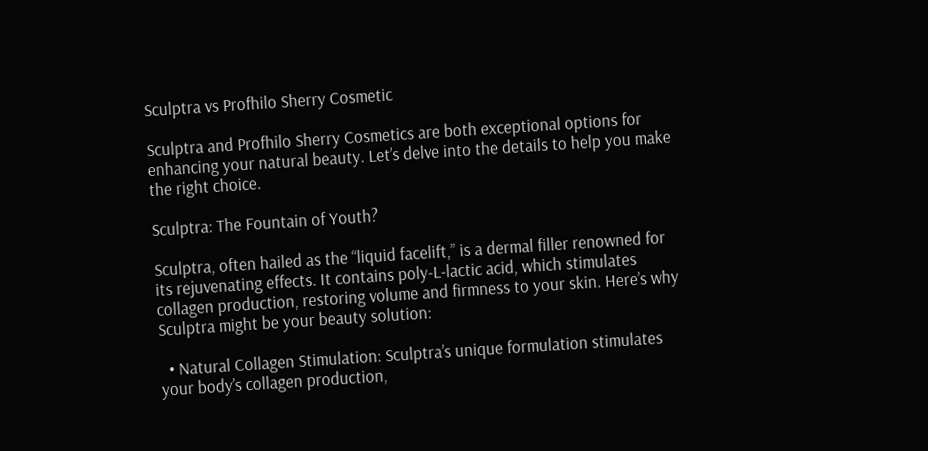Sculptra vs Profhilo Sherry Cosmetic

Sculptra and Profhilo Sherry Cosmetics are both exceptional options for enhancing your natural beauty. Let’s delve into the details to help you make the right choice.

Sculptra: The Fountain of Youth?

Sculptra, often hailed as the “liquid facelift,” is a dermal filler renowned for its rejuvenating effects. It contains poly-L-lactic acid, which stimulates collagen production, restoring volume and firmness to your skin. Here’s why Sculptra might be your beauty solution:

  • Natural Collagen Stimulation: Sculptra’s unique formulation stimulates your body’s collagen production,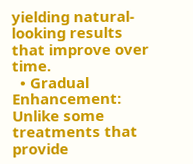yielding natural-looking results that improve over time.
  • Gradual Enhancement: Unlike some treatments that provide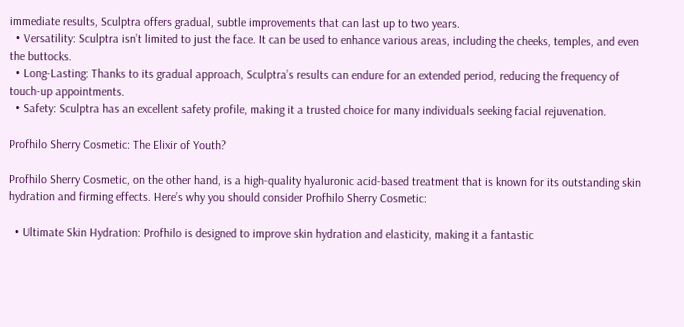immediate results, Sculptra offers gradual, subtle improvements that can last up to two years.
  • Versatility: Sculptra isn’t limited to just the face. It can be used to enhance various areas, including the cheeks, temples, and even the buttocks.
  • Long-Lasting: Thanks to its gradual approach, Sculptra’s results can endure for an extended period, reducing the frequency of touch-up appointments.
  • Safety: Sculptra has an excellent safety profile, making it a trusted choice for many individuals seeking facial rejuvenation.

Profhilo Sherry Cosmetic: The Elixir of Youth?

Profhilo Sherry Cosmetic, on the other hand, is a high-quality hyaluronic acid-based treatment that is known for its outstanding skin hydration and firming effects. Here’s why you should consider Profhilo Sherry Cosmetic:

  • Ultimate Skin Hydration: Profhilo is designed to improve skin hydration and elasticity, making it a fantastic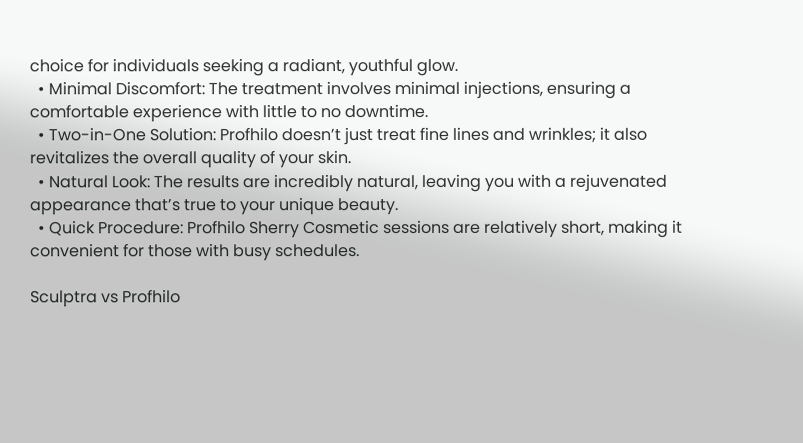choice for individuals seeking a radiant, youthful glow.
  • Minimal Discomfort: The treatment involves minimal injections, ensuring a comfortable experience with little to no downtime.
  • Two-in-One Solution: Profhilo doesn’t just treat fine lines and wrinkles; it also revitalizes the overall quality of your skin.
  • Natural Look: The results are incredibly natural, leaving you with a rejuvenated appearance that’s true to your unique beauty.
  • Quick Procedure: Profhilo Sherry Cosmetic sessions are relatively short, making it convenient for those with busy schedules.

Sculptra vs Profhilo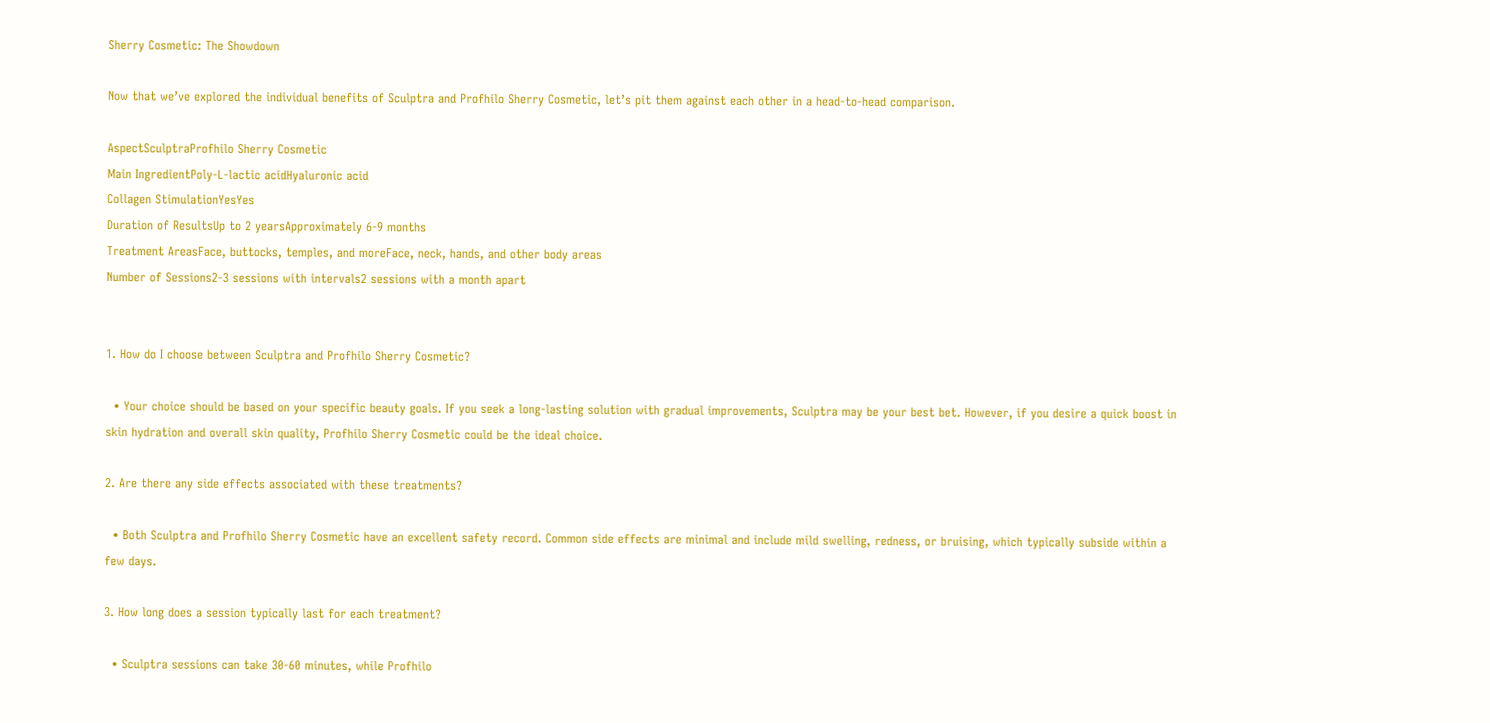Sherry Cosmetic: The Showdown

Now that we’ve explored the individual benefits of Sculptra and Profhilo Sherry Cosmetic, let’s pit them against each other in a head-to-head comparison.

AspectSculptraProfhilo Sherry Cosmetic
Main IngredientPoly-L-lactic acidHyaluronic acid
Collagen StimulationYesYes
Duration of ResultsUp to 2 yearsApproximately 6-9 months
Treatment AreasFace, buttocks, temples, and moreFace, neck, hands, and other body areas
Number of Sessions2-3 sessions with intervals2 sessions with a month apart


1. How do I choose between Sculptra and Profhilo Sherry Cosmetic?

  • Your choice should be based on your specific beauty goals. If you seek a long-lasting solution with gradual improvements, Sculptra may be your best bet. However, if you desire a quick boost in skin hydration and overall skin quality, Profhilo Sherry Cosmetic could be the ideal choice.

2. Are there any side effects associated with these treatments?

  • Both Sculptra and Profhilo Sherry Cosmetic have an excellent safety record. Common side effects are minimal and include mild swelling, redness, or bruising, which typically subside within a few days.

3. How long does a session typically last for each treatment?

  • Sculptra sessions can take 30-60 minutes, while Profhilo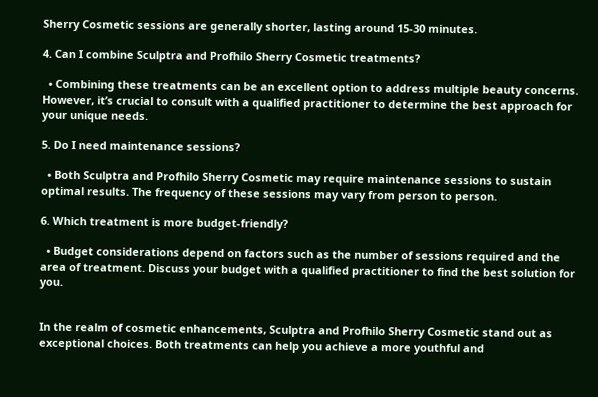Sherry Cosmetic sessions are generally shorter, lasting around 15-30 minutes.

4. Can I combine Sculptra and Profhilo Sherry Cosmetic treatments?

  • Combining these treatments can be an excellent option to address multiple beauty concerns. However, it’s crucial to consult with a qualified practitioner to determine the best approach for your unique needs.

5. Do I need maintenance sessions?

  • Both Sculptra and Profhilo Sherry Cosmetic may require maintenance sessions to sustain optimal results. The frequency of these sessions may vary from person to person.

6. Which treatment is more budget-friendly?

  • Budget considerations depend on factors such as the number of sessions required and the area of treatment. Discuss your budget with a qualified practitioner to find the best solution for you.


In the realm of cosmetic enhancements, Sculptra and Profhilo Sherry Cosmetic stand out as exceptional choices. Both treatments can help you achieve a more youthful and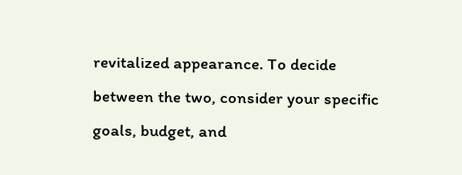revitalized appearance. To decide between the two, consider your specific goals, budget, and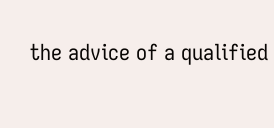the advice of a qualified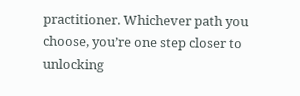practitioner. Whichever path you choose, you’re one step closer to unlocking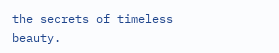the secrets of timeless beauty.